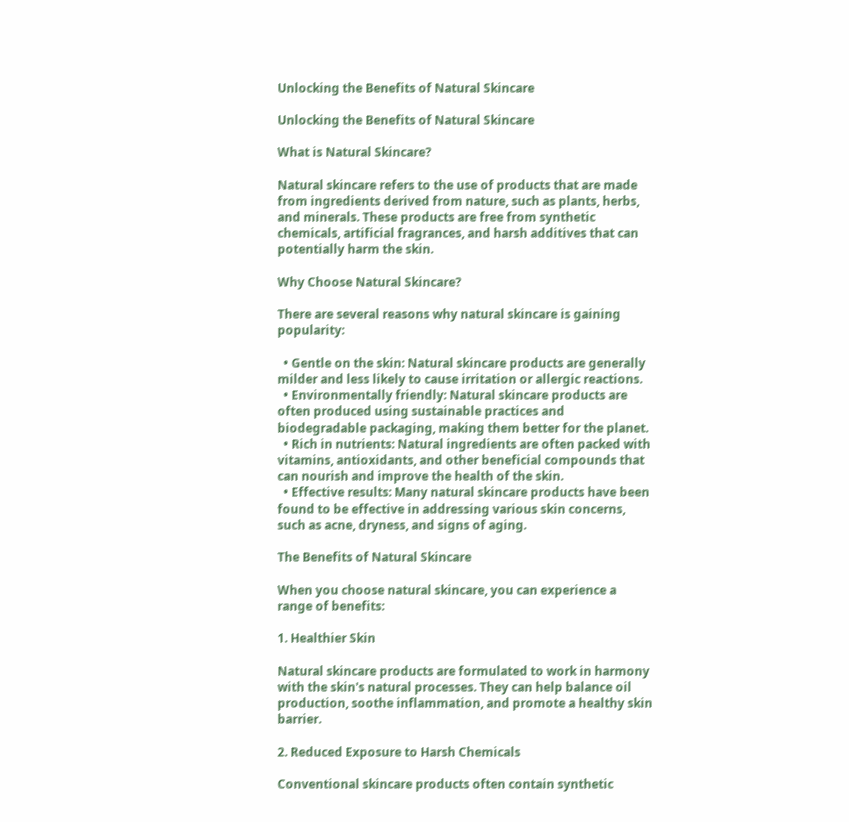Unlocking the Benefits of Natural Skincare

Unlocking the Benefits of Natural Skincare

What is Natural Skincare?

Natural skincare refers to the use of products that are made from ingredients derived from nature, such as plants, herbs, and minerals. These products are free from synthetic chemicals, artificial fragrances, and harsh additives that can potentially harm the skin.

Why Choose Natural Skincare?

There are several reasons why natural skincare is gaining popularity:

  • Gentle on the skin: Natural skincare products are generally milder and less likely to cause irritation or allergic reactions.
  • Environmentally friendly: Natural skincare products are often produced using sustainable practices and biodegradable packaging, making them better for the planet.
  • Rich in nutrients: Natural ingredients are often packed with vitamins, antioxidants, and other beneficial compounds that can nourish and improve the health of the skin.
  • Effective results: Many natural skincare products have been found to be effective in addressing various skin concerns, such as acne, dryness, and signs of aging.

The Benefits of Natural Skincare

When you choose natural skincare, you can experience a range of benefits:

1. Healthier Skin

Natural skincare products are formulated to work in harmony with the skin's natural processes. They can help balance oil production, soothe inflammation, and promote a healthy skin barrier.

2. Reduced Exposure to Harsh Chemicals

Conventional skincare products often contain synthetic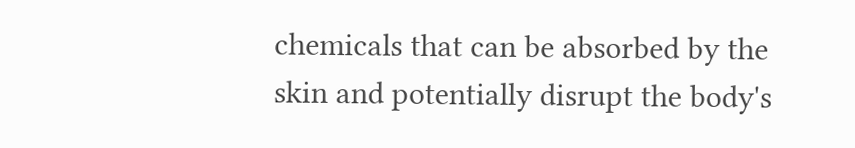chemicals that can be absorbed by the skin and potentially disrupt the body's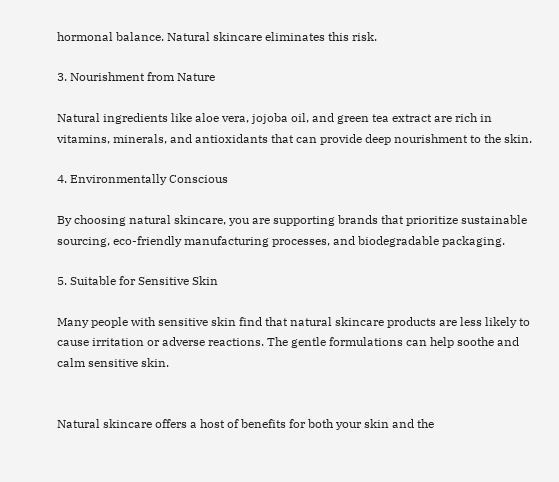hormonal balance. Natural skincare eliminates this risk.

3. Nourishment from Nature

Natural ingredients like aloe vera, jojoba oil, and green tea extract are rich in vitamins, minerals, and antioxidants that can provide deep nourishment to the skin.

4. Environmentally Conscious

By choosing natural skincare, you are supporting brands that prioritize sustainable sourcing, eco-friendly manufacturing processes, and biodegradable packaging.

5. Suitable for Sensitive Skin

Many people with sensitive skin find that natural skincare products are less likely to cause irritation or adverse reactions. The gentle formulations can help soothe and calm sensitive skin.


Natural skincare offers a host of benefits for both your skin and the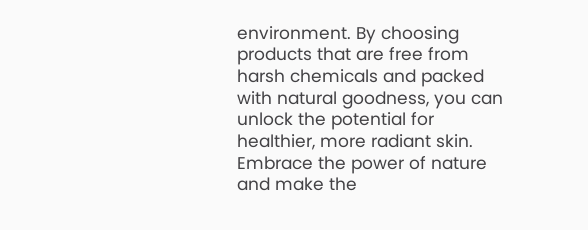environment. By choosing products that are free from harsh chemicals and packed with natural goodness, you can unlock the potential for healthier, more radiant skin. Embrace the power of nature and make the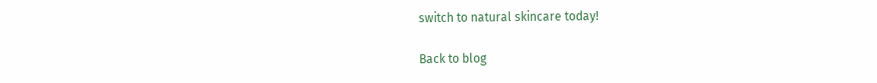switch to natural skincare today!

Back to blog